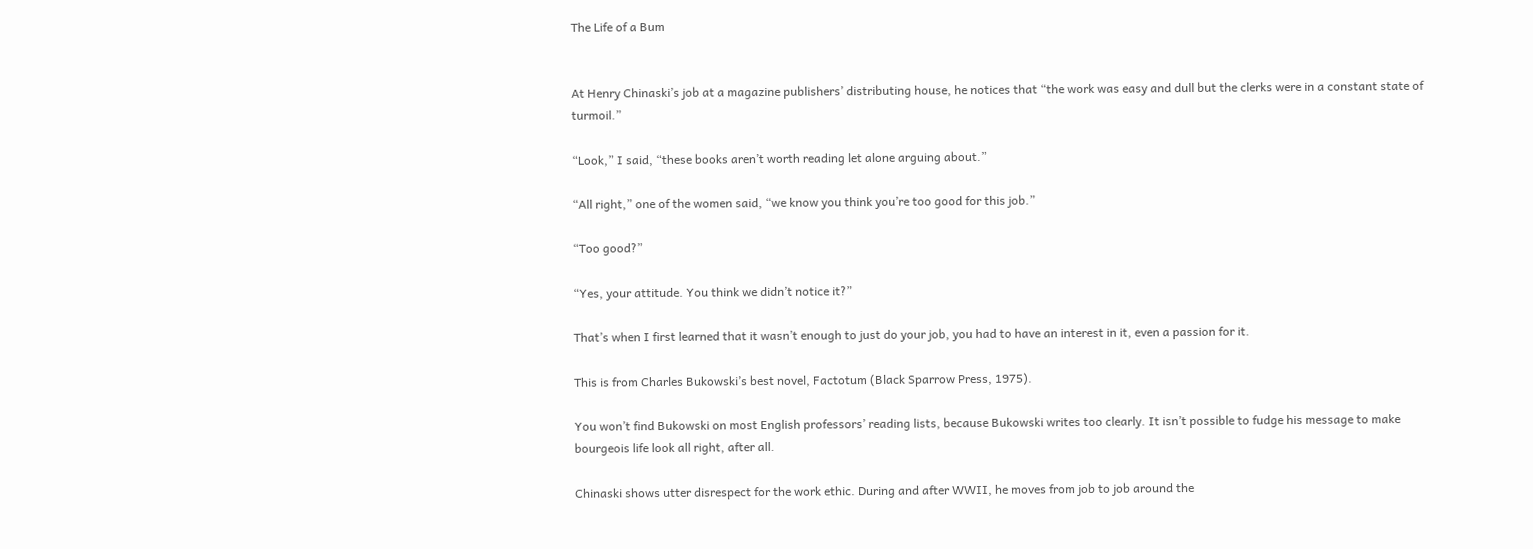The Life of a Bum


At Henry Chinaski’s job at a magazine publishers’ distributing house, he notices that “the work was easy and dull but the clerks were in a constant state of turmoil.”

“Look,” I said, “these books aren’t worth reading let alone arguing about.”

“All right,” one of the women said, “we know you think you’re too good for this job.”

“Too good?”

“Yes, your attitude. You think we didn’t notice it?”

That’s when I first learned that it wasn’t enough to just do your job, you had to have an interest in it, even a passion for it.

This is from Charles Bukowski’s best novel, Factotum (Black Sparrow Press, 1975).

You won’t find Bukowski on most English professors’ reading lists, because Bukowski writes too clearly. It isn’t possible to fudge his message to make bourgeois life look all right, after all.

Chinaski shows utter disrespect for the work ethic. During and after WWII, he moves from job to job around the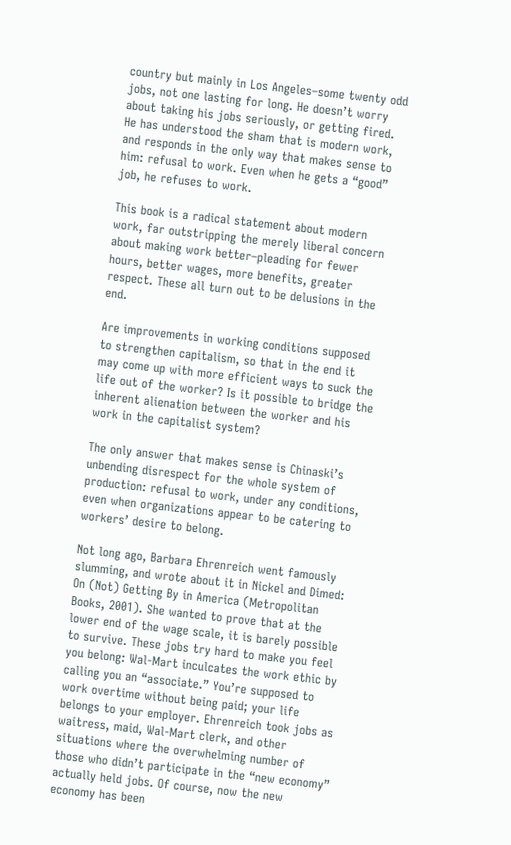country but mainly in Los Angeles–some twenty odd jobs, not one lasting for long. He doesn’t worry about taking his jobs seriously, or getting fired. He has understood the sham that is modern work, and responds in the only way that makes sense to him: refusal to work. Even when he gets a “good” job, he refuses to work.

This book is a radical statement about modern work, far outstripping the merely liberal concern about making work better–pleading for fewer hours, better wages, more benefits, greater respect. These all turn out to be delusions in the end.

Are improvements in working conditions supposed to strengthen capitalism, so that in the end it may come up with more efficient ways to suck the life out of the worker? Is it possible to bridge the inherent alienation between the worker and his work in the capitalist system?

The only answer that makes sense is Chinaski’s unbending disrespect for the whole system of production: refusal to work, under any conditions, even when organizations appear to be catering to workers’ desire to belong.

Not long ago, Barbara Ehrenreich went famously slumming, and wrote about it in Nickel and Dimed: On (Not) Getting By in America (Metropolitan Books, 2001). She wanted to prove that at the lower end of the wage scale, it is barely possible to survive. These jobs try hard to make you feel you belong: Wal-Mart inculcates the work ethic by calling you an “associate.” You’re supposed to work overtime without being paid; your life belongs to your employer. Ehrenreich took jobs as waitress, maid, Wal-Mart clerk, and other situations where the overwhelming number of those who didn’t participate in the “new economy” actually held jobs. Of course, now the new economy has been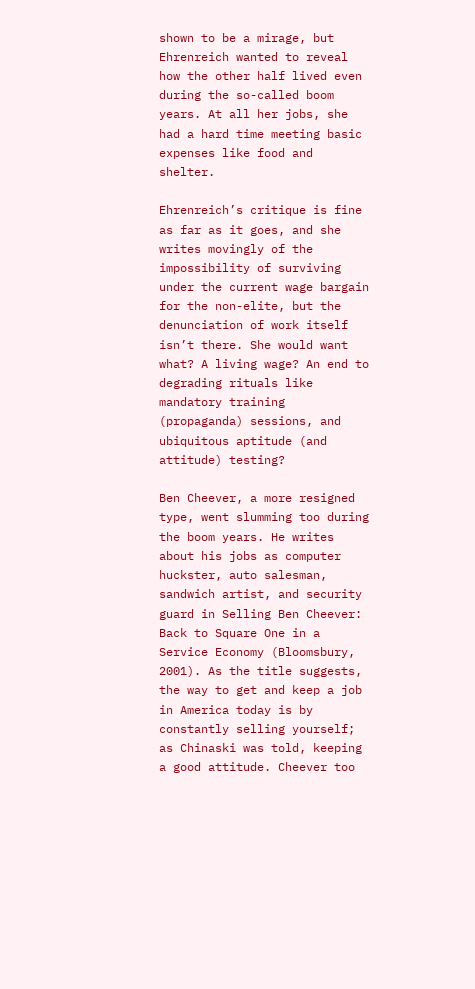shown to be a mirage, but Ehrenreich wanted to reveal how the other half lived even during the so-called boom years. At all her jobs, she had a hard time meeting basic expenses like food and shelter.

Ehrenreich’s critique is fine as far as it goes, and she writes movingly of the impossibility of surviving under the current wage bargain for the non-elite, but the denunciation of work itself isn’t there. She would want what? A living wage? An end to degrading rituals like mandatory training (propaganda) sessions, and ubiquitous aptitude (and attitude) testing?

Ben Cheever, a more resigned type, went slumming too during the boom years. He writes about his jobs as computer huckster, auto salesman, sandwich artist, and security guard in Selling Ben Cheever: Back to Square One in a Service Economy (Bloomsbury, 2001). As the title suggests, the way to get and keep a job in America today is by constantly selling yourself; as Chinaski was told, keeping a good attitude. Cheever too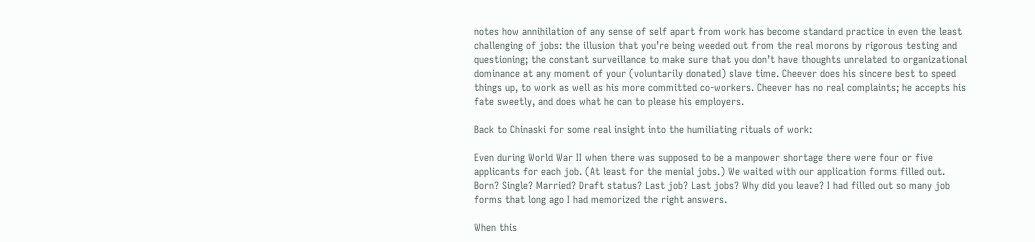notes how annihilation of any sense of self apart from work has become standard practice in even the least challenging of jobs: the illusion that you’re being weeded out from the real morons by rigorous testing and questioning; the constant surveillance to make sure that you don’t have thoughts unrelated to organizational dominance at any moment of your (voluntarily donated) slave time. Cheever does his sincere best to speed things up, to work as well as his more committed co-workers. Cheever has no real complaints; he accepts his fate sweetly, and does what he can to please his employers.

Back to Chinaski for some real insight into the humiliating rituals of work:

Even during World War II when there was supposed to be a manpower shortage there were four or five applicants for each job. (At least for the menial jobs.) We waited with our application forms filled out. Born? Single? Married? Draft status? Last job? Last jobs? Why did you leave? I had filled out so many job forms that long ago I had memorized the right answers.

When this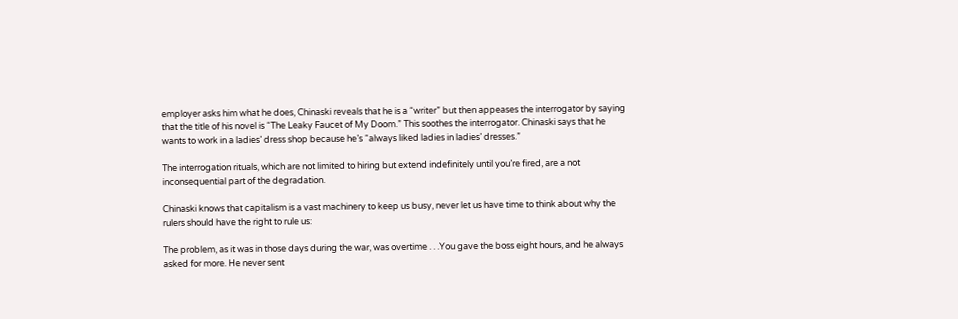employer asks him what he does, Chinaski reveals that he is a “writer” but then appeases the interrogator by saying that the title of his novel is “The Leaky Faucet of My Doom.” This soothes the interrogator. Chinaski says that he wants to work in a ladies’ dress shop because he’s “always liked ladies in ladies’ dresses.”

The interrogation rituals, which are not limited to hiring but extend indefinitely until you’re fired, are a not inconsequential part of the degradation.

Chinaski knows that capitalism is a vast machinery to keep us busy, never let us have time to think about why the rulers should have the right to rule us:

The problem, as it was in those days during the war, was overtime . . .You gave the boss eight hours, and he always asked for more. He never sent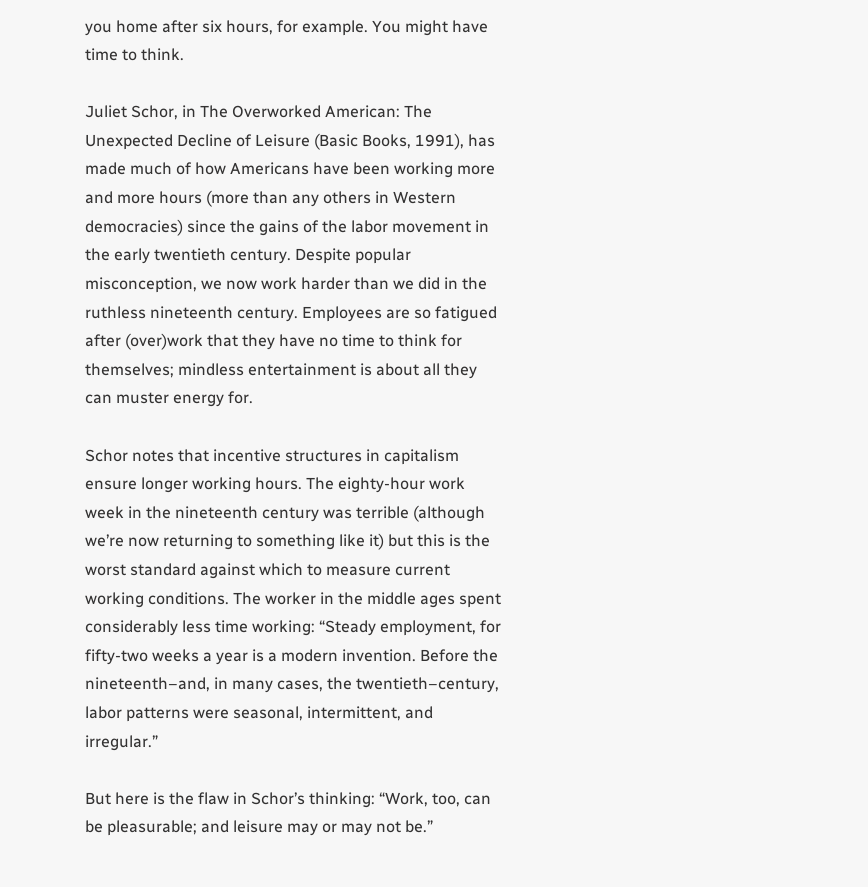you home after six hours, for example. You might have time to think.

Juliet Schor, in The Overworked American: The Unexpected Decline of Leisure (Basic Books, 1991), has made much of how Americans have been working more and more hours (more than any others in Western democracies) since the gains of the labor movement in the early twentieth century. Despite popular misconception, we now work harder than we did in the ruthless nineteenth century. Employees are so fatigued after (over)work that they have no time to think for themselves; mindless entertainment is about all they can muster energy for.

Schor notes that incentive structures in capitalism ensure longer working hours. The eighty-hour work week in the nineteenth century was terrible (although we’re now returning to something like it) but this is the worst standard against which to measure current working conditions. The worker in the middle ages spent considerably less time working: “Steady employment, for fifty-two weeks a year is a modern invention. Before the nineteenth–and, in many cases, the twentieth–century, labor patterns were seasonal, intermittent, and irregular.”

But here is the flaw in Schor’s thinking: “Work, too, can be pleasurable; and leisure may or may not be.”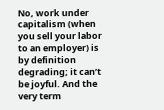No, work under capitalism (when you sell your labor to an employer) is by definition degrading; it can’t be joyful. And the very term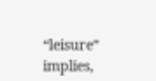“leisure” implies,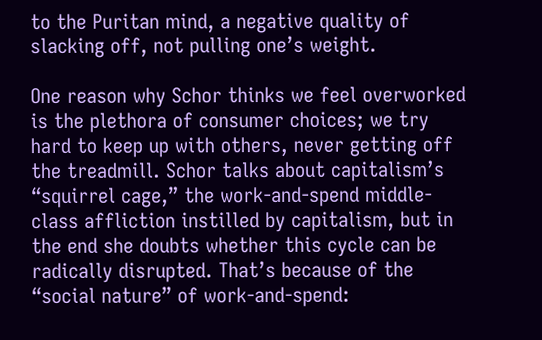to the Puritan mind, a negative quality of slacking off, not pulling one’s weight.

One reason why Schor thinks we feel overworked is the plethora of consumer choices; we try hard to keep up with others, never getting off the treadmill. Schor talks about capitalism’s “squirrel cage,” the work-and-spend middle-class affliction instilled by capitalism, but in the end she doubts whether this cycle can be radically disrupted. That’s because of the “social nature” of work-and-spend: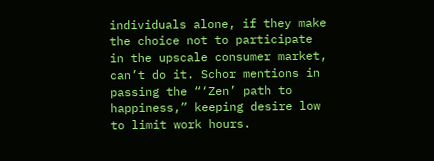individuals alone, if they make the choice not to participate in the upscale consumer market, can’t do it. Schor mentions in passing the “‘Zen’ path to happiness,” keeping desire low to limit work hours.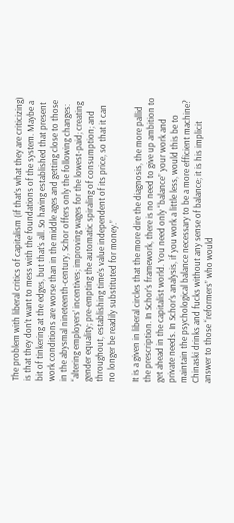The problem with liberal critics of capitalism (if that’s what they are criticizing) is that they don’t want to mess with the foundations of the system. Maybe a bit of tinkering at the edges, but that’s all. So having established that present work conditions are worse than in the middle ages and getting close to those in the abysmal nineteenth-century, Schor offers only the following changes: “altering employers’ incentives; improving wages for the lowest-paid; creating gender equality; pre-empting the automatic spiraling of consumption; and throughout, establishing time’s value independent of its price, so that it can no longer be readily substituted for money.”

It is a given in liberal circles that the more dire the diagnosis, the more pallid the prescription. In Schor’s framework, there is no need to give up ambition to get ahead in the capitalist world. You need only “balance” your work and private needs. In Schor’s analysis, if you work a little less, would this be to maintain the psychological balance necessary to be a more efficient machine? Chinaski drinks and fucks without any sense of balance; it is his implicit answer to those “reformers” who would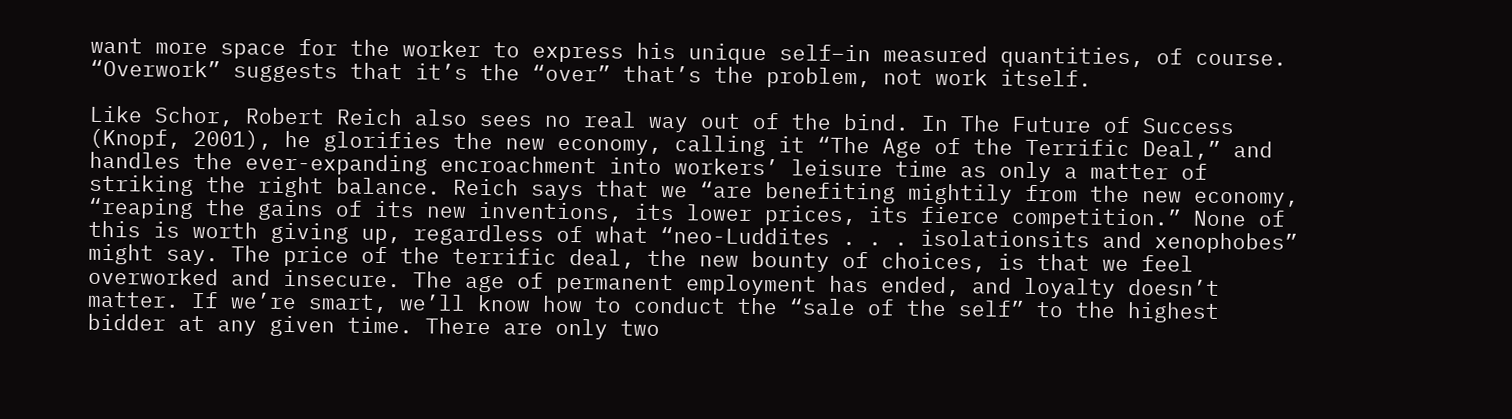want more space for the worker to express his unique self–in measured quantities, of course. “Overwork” suggests that it’s the “over” that’s the problem, not work itself.

Like Schor, Robert Reich also sees no real way out of the bind. In The Future of Success (Knopf, 2001), he glorifies the new economy, calling it “The Age of the Terrific Deal,” and handles the ever-expanding encroachment into workers’ leisure time as only a matter of striking the right balance. Reich says that we “are benefiting mightily from the new economy, “reaping the gains of its new inventions, its lower prices, its fierce competition.” None of this is worth giving up, regardless of what “neo-Luddites . . . isolationsits and xenophobes” might say. The price of the terrific deal, the new bounty of choices, is that we feel overworked and insecure. The age of permanent employment has ended, and loyalty doesn’t matter. If we’re smart, we’ll know how to conduct the “sale of the self” to the highest bidder at any given time. There are only two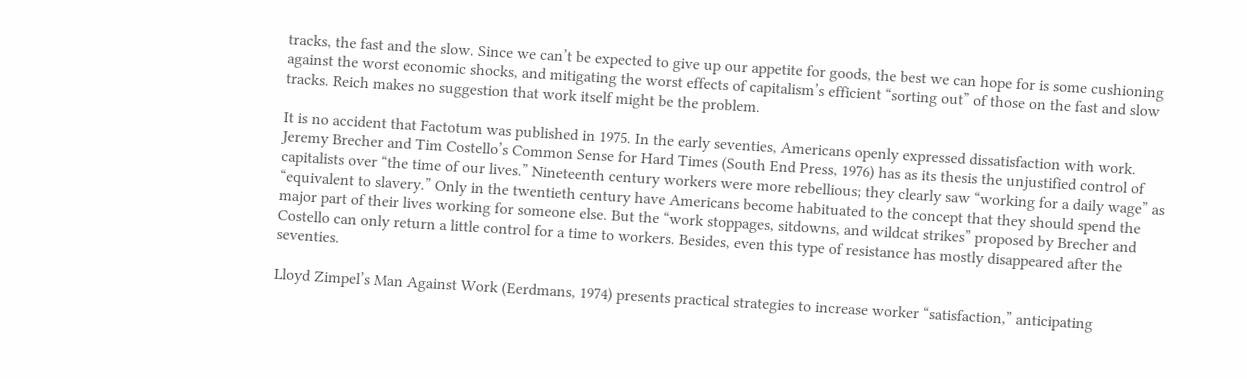tracks, the fast and the slow. Since we can’t be expected to give up our appetite for goods, the best we can hope for is some cushioning against the worst economic shocks, and mitigating the worst effects of capitalism’s efficient “sorting out” of those on the fast and slow tracks. Reich makes no suggestion that work itself might be the problem.

It is no accident that Factotum was published in 1975. In the early seventies, Americans openly expressed dissatisfaction with work. Jeremy Brecher and Tim Costello’s Common Sense for Hard Times (South End Press, 1976) has as its thesis the unjustified control of capitalists over “the time of our lives.” Nineteenth century workers were more rebellious; they clearly saw “working for a daily wage” as “equivalent to slavery.” Only in the twentieth century have Americans become habituated to the concept that they should spend the major part of their lives working for someone else. But the “work stoppages, sitdowns, and wildcat strikes” proposed by Brecher and Costello can only return a little control for a time to workers. Besides, even this type of resistance has mostly disappeared after the seventies.

Lloyd Zimpel’s Man Against Work (Eerdmans, 1974) presents practical strategies to increase worker “satisfaction,” anticipating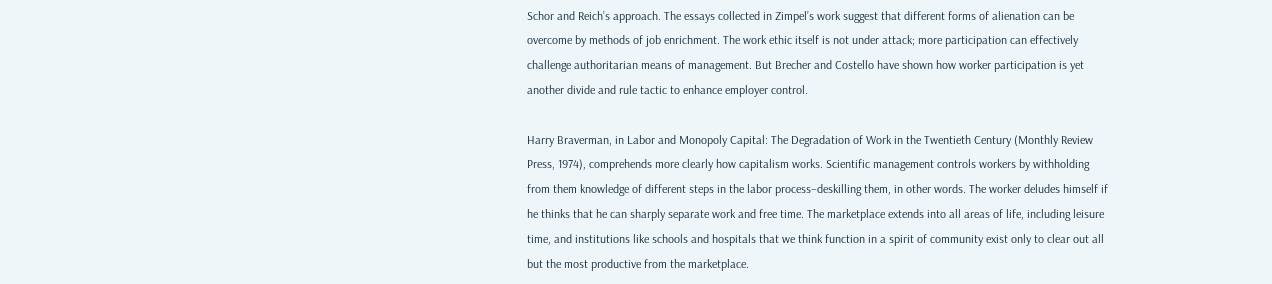Schor and Reich’s approach. The essays collected in Zimpel’s work suggest that different forms of alienation can be overcome by methods of job enrichment. The work ethic itself is not under attack; more participation can effectively challenge authoritarian means of management. But Brecher and Costello have shown how worker participation is yet another divide and rule tactic to enhance employer control.

Harry Braverman, in Labor and Monopoly Capital: The Degradation of Work in the Twentieth Century (Monthly Review Press, 1974), comprehends more clearly how capitalism works. Scientific management controls workers by withholding from them knowledge of different steps in the labor process–deskilling them, in other words. The worker deludes himself if he thinks that he can sharply separate work and free time. The marketplace extends into all areas of life, including leisure time, and institutions like schools and hospitals that we think function in a spirit of community exist only to clear out all but the most productive from the marketplace.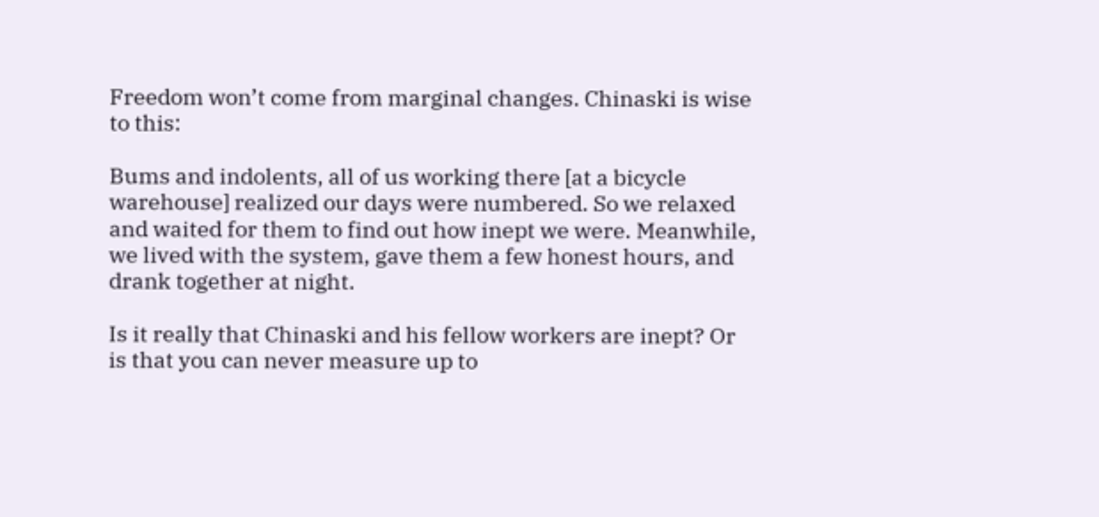Freedom won’t come from marginal changes. Chinaski is wise to this:

Bums and indolents, all of us working there [at a bicycle warehouse] realized our days were numbered. So we relaxed and waited for them to find out how inept we were. Meanwhile, we lived with the system, gave them a few honest hours, and drank together at night.

Is it really that Chinaski and his fellow workers are inept? Or is that you can never measure up to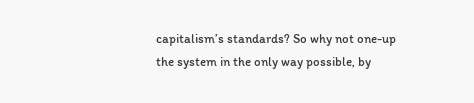capitalism’s standards? So why not one-up the system in the only way possible, by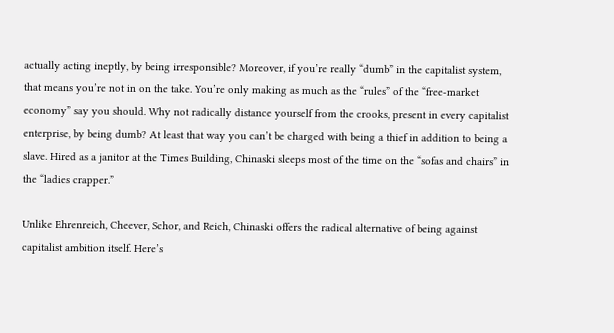actually acting ineptly, by being irresponsible? Moreover, if you’re really “dumb” in the capitalist system, that means you’re not in on the take. You’re only making as much as the “rules” of the “free-market economy” say you should. Why not radically distance yourself from the crooks, present in every capitalist enterprise, by being dumb? At least that way you can’t be charged with being a thief in addition to being a slave. Hired as a janitor at the Times Building, Chinaski sleeps most of the time on the “sofas and chairs” in the “ladies crapper.”

Unlike Ehrenreich, Cheever, Schor, and Reich, Chinaski offers the radical alternative of being against capitalist ambition itself. Here’s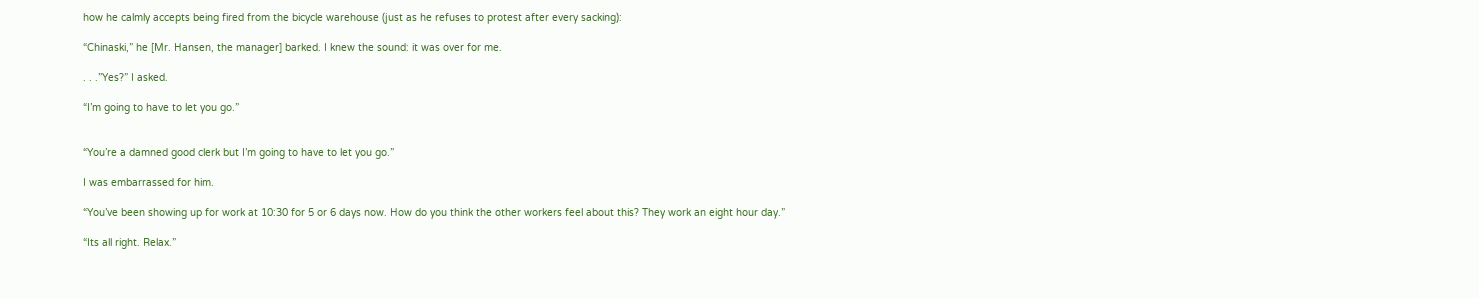how he calmly accepts being fired from the bicycle warehouse (just as he refuses to protest after every sacking):

“Chinaski,” he [Mr. Hansen, the manager] barked. I knew the sound: it was over for me.

. . .”Yes?” I asked.

“I’m going to have to let you go.”


“You’re a damned good clerk but I’m going to have to let you go.”

I was embarrassed for him.

“You’ve been showing up for work at 10:30 for 5 or 6 days now. How do you think the other workers feel about this? They work an eight hour day.”

“Its all right. Relax.”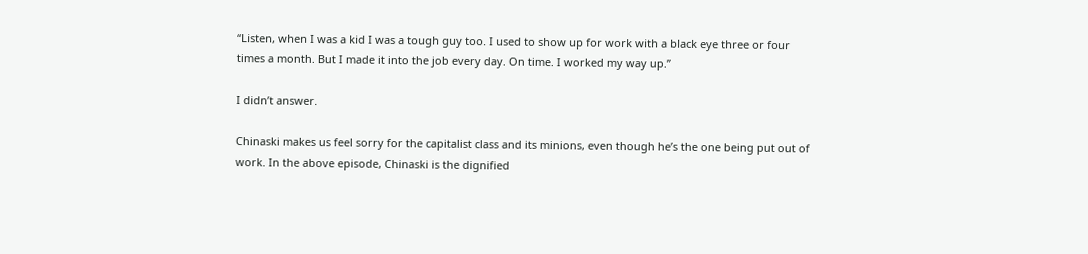“Listen, when I was a kid I was a tough guy too. I used to show up for work with a black eye three or four times a month. But I made it into the job every day. On time. I worked my way up.”

I didn’t answer.

Chinaski makes us feel sorry for the capitalist class and its minions, even though he’s the one being put out of work. In the above episode, Chinaski is the dignified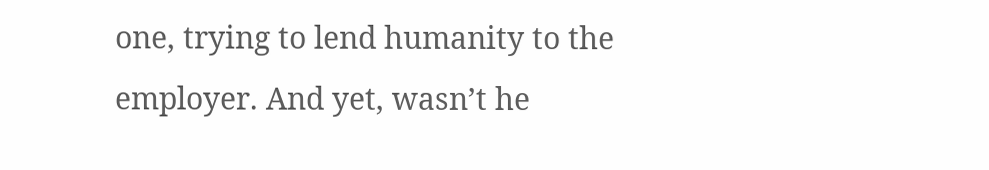one, trying to lend humanity to the employer. And yet, wasn’t he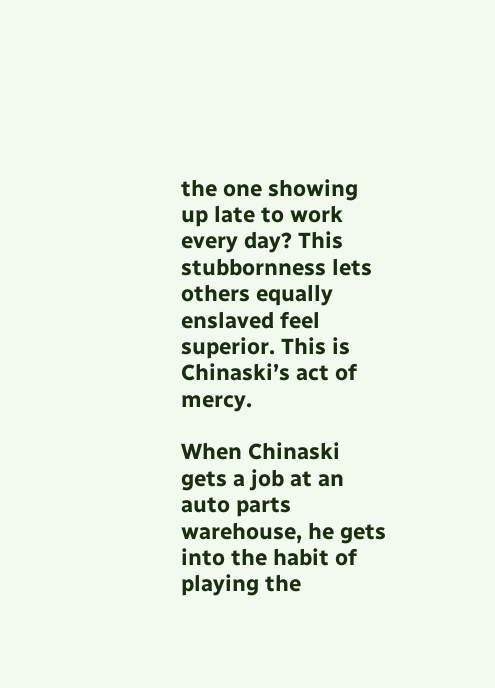the one showing up late to work every day? This stubbornness lets others equally enslaved feel superior. This is Chinaski’s act of mercy.

When Chinaski gets a job at an auto parts warehouse, he gets into the habit of playing the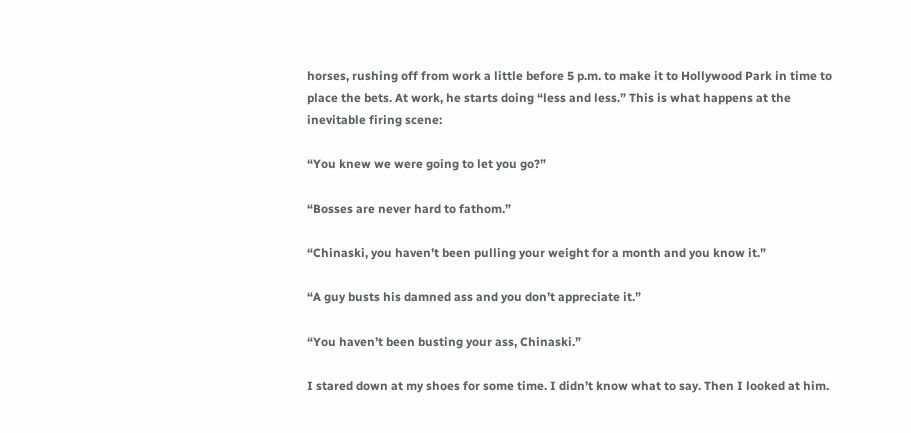horses, rushing off from work a little before 5 p.m. to make it to Hollywood Park in time to place the bets. At work, he starts doing “less and less.” This is what happens at the inevitable firing scene:

“You knew we were going to let you go?”

“Bosses are never hard to fathom.”

“Chinaski, you haven’t been pulling your weight for a month and you know it.”

“A guy busts his damned ass and you don’t appreciate it.”

“You haven’t been busting your ass, Chinaski.”

I stared down at my shoes for some time. I didn’t know what to say. Then I looked at him.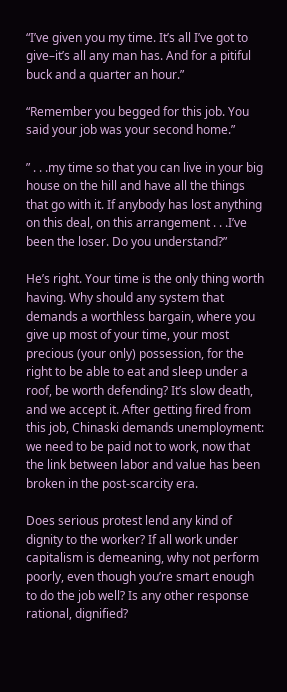“I’ve given you my time. It’s all I’ve got to give–it’s all any man has. And for a pitiful buck and a quarter an hour.”

“Remember you begged for this job. You said your job was your second home.”

” . . .my time so that you can live in your big house on the hill and have all the things that go with it. If anybody has lost anything on this deal, on this arrangement . . .I’ve been the loser. Do you understand?”

He’s right. Your time is the only thing worth having. Why should any system that demands a worthless bargain, where you give up most of your time, your most precious (your only) possession, for the right to be able to eat and sleep under a roof, be worth defending? It’s slow death, and we accept it. After getting fired from this job, Chinaski demands unemployment: we need to be paid not to work, now that the link between labor and value has been broken in the post-scarcity era.

Does serious protest lend any kind of dignity to the worker? If all work under capitalism is demeaning, why not perform poorly, even though you’re smart enough to do the job well? Is any other response rational, dignified?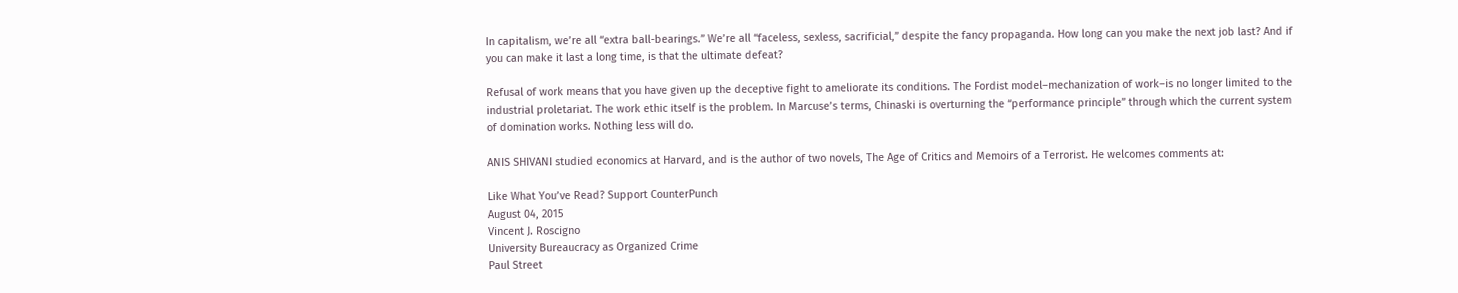In capitalism, we’re all “extra ball-bearings.” We’re all “faceless, sexless, sacrificial,” despite the fancy propaganda. How long can you make the next job last? And if you can make it last a long time, is that the ultimate defeat?

Refusal of work means that you have given up the deceptive fight to ameliorate its conditions. The Fordist model–mechanization of work–is no longer limited to the industrial proletariat. The work ethic itself is the problem. In Marcuse’s terms, Chinaski is overturning the “performance principle” through which the current system of domination works. Nothing less will do.

ANIS SHIVANI studied economics at Harvard, and is the author of two novels, The Age of Critics and Memoirs of a Terrorist. He welcomes comments at:

Like What You’ve Read? Support CounterPunch
August 04, 2015
Vincent J. Roscigno
University Bureaucracy as Organized Crime
Paul Street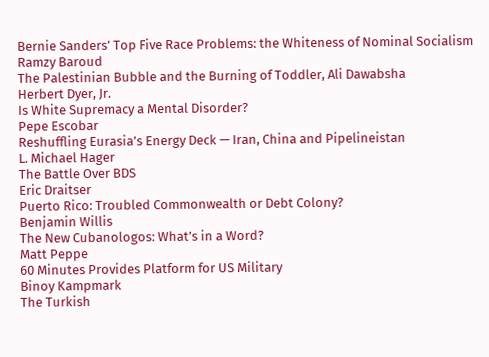Bernie Sanders’ Top Five Race Problems: the Whiteness of Nominal Socialism
Ramzy Baroud
The Palestinian Bubble and the Burning of Toddler, Ali Dawabsha
Herbert Dyer, Jr.
Is White Supremacy a Mental Disorder?
Pepe Escobar
Reshuffling Eurasia’s Energy Deck — Iran, China and Pipelineistan
L. Michael Hager
The Battle Over BDS
Eric Draitser
Puerto Rico: Troubled Commonwealth or Debt Colony?
Benjamin Willis
The New Cubanologos: What’s in a Word?
Matt Peppe
60 Minutes Provides Platform for US Military
Binoy Kampmark
The Turkish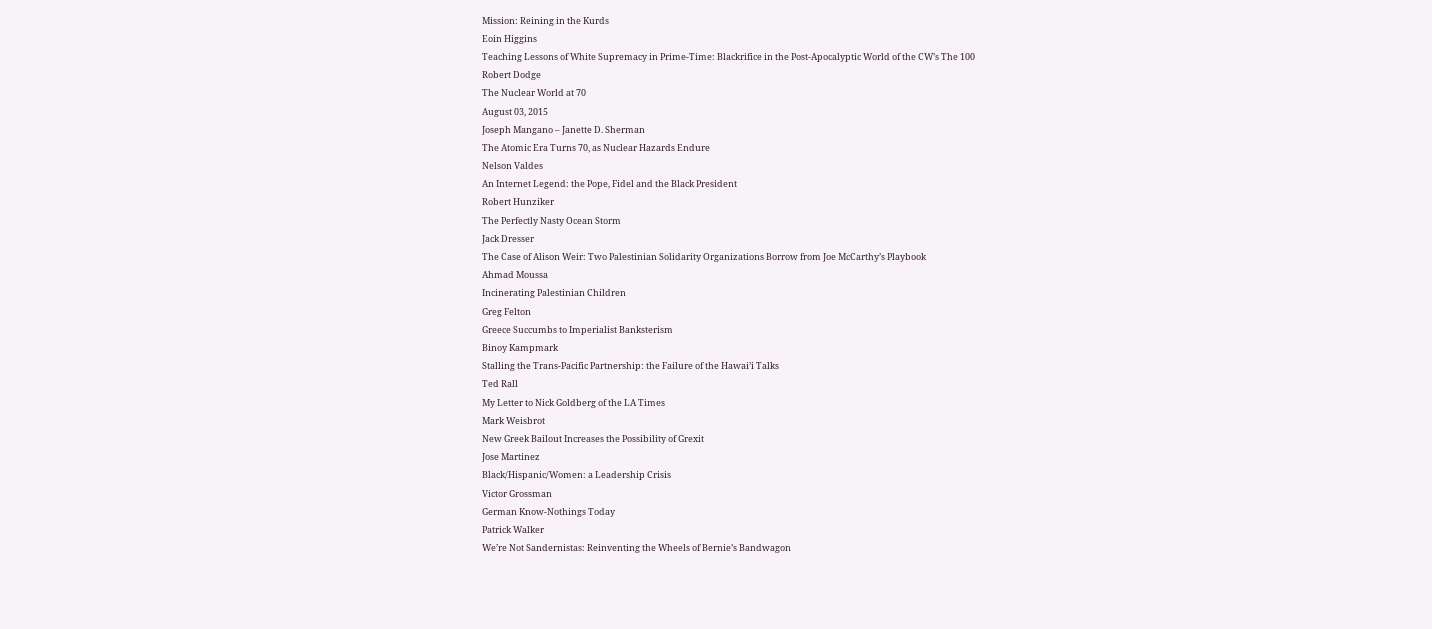Mission: Reining in the Kurds
Eoin Higgins
Teaching Lessons of White Supremacy in Prime-Time: Blackrifice in the Post-Apocalyptic World of the CW’s The 100
Robert Dodge
The Nuclear World at 70
August 03, 2015
Joseph Mangano – Janette D. Sherman
The Atomic Era Turns 70, as Nuclear Hazards Endure
Nelson Valdes
An Internet Legend: the Pope, Fidel and the Black President
Robert Hunziker
The Perfectly Nasty Ocean Storm
Jack Dresser
The Case of Alison Weir: Two Palestinian Solidarity Organizations Borrow from Joe McCarthy’s Playbook
Ahmad Moussa
Incinerating Palestinian Children
Greg Felton
Greece Succumbs to Imperialist Banksterism
Binoy Kampmark
Stalling the Trans-Pacific Partnership: the Failure of the Hawai’i Talks
Ted Rall
My Letter to Nick Goldberg of the LA Times
Mark Weisbrot
New Greek Bailout Increases the Possibility of Grexit
Jose Martinez
Black/Hispanic/Women: a Leadership Crisis
Victor Grossman
German Know-Nothings Today
Patrick Walker
We’re Not Sandernistas: Reinventing the Wheels of Bernie’s Bandwagon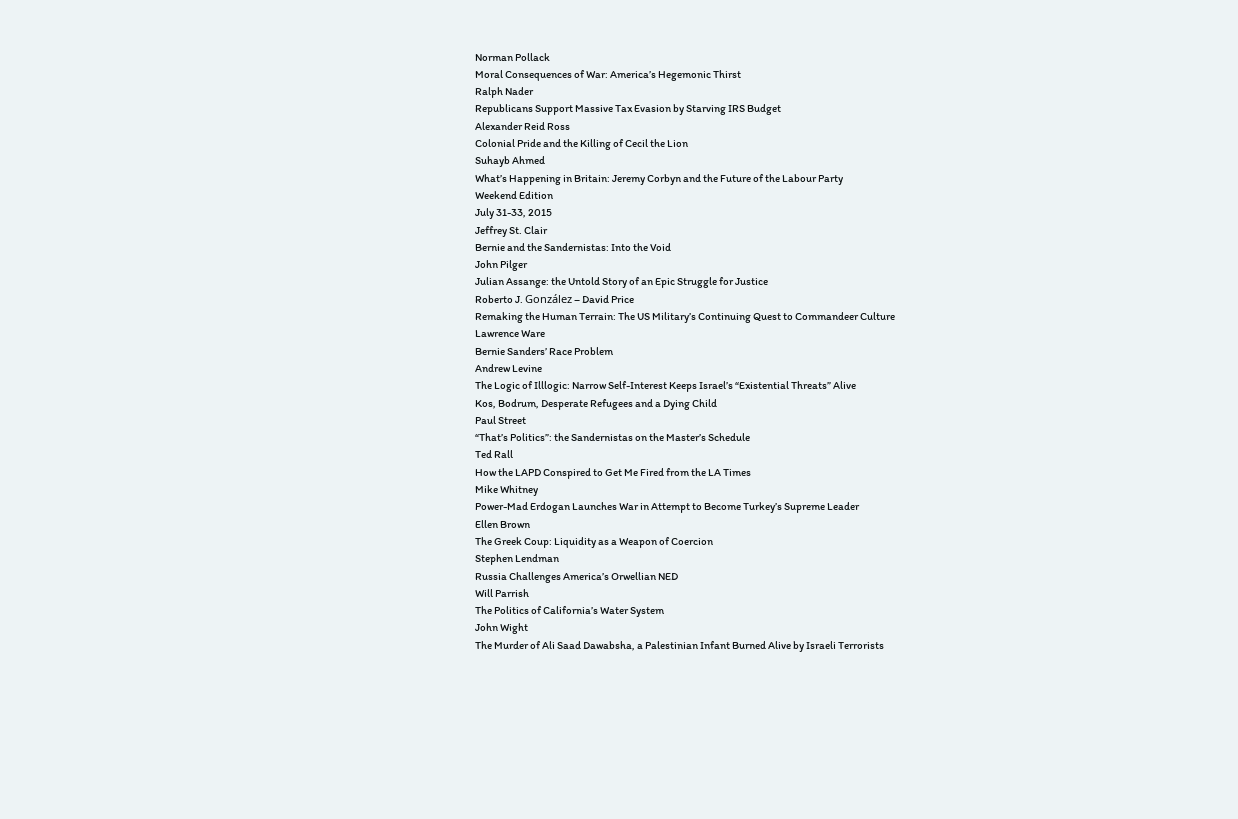Norman Pollack
Moral Consequences of War: America’s Hegemonic Thirst
Ralph Nader
Republicans Support Massive Tax Evasion by Starving IRS Budget
Alexander Reid Ross
Colonial Pride and the Killing of Cecil the Lion
Suhayb Ahmed
What’s Happening in Britain: Jeremy Corbyn and the Future of the Labour Party
Weekend Edition
July 31-33, 2015
Jeffrey St. Clair
Bernie and the Sandernistas: Into the Void
John Pilger
Julian Assange: the Untold Story of an Epic Struggle for Justice
Roberto J. González – David Price
Remaking the Human Terrain: The US Military’s Continuing Quest to Commandeer Culture
Lawrence Ware
Bernie Sanders’ Race Problem
Andrew Levine
The Logic of Illlogic: Narrow Self-Interest Keeps Israel’s “Existential Threats” Alive
Kos, Bodrum, Desperate Refugees and a Dying Child
Paul Street
“That’s Politics”: the Sandernistas on the Master’s Schedule
Ted Rall
How the LAPD Conspired to Get Me Fired from the LA Times
Mike Whitney
Power-Mad Erdogan Launches War in Attempt to Become Turkey’s Supreme Leader
Ellen Brown
The Greek Coup: Liquidity as a Weapon of Coercion
Stephen Lendman
Russia Challenges America’s Orwellian NED
Will Parrish
The Politics of California’s Water System
John Wight
The Murder of Ali Saad Dawabsha, a Palestinian Infant Burned Alive by Israeli Terrorists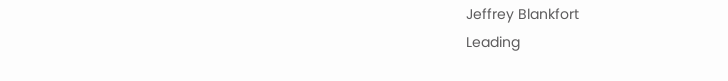Jeffrey Blankfort
Leading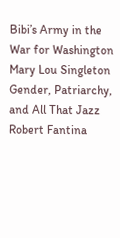Bibi’s Army in the War for Washington
Mary Lou Singleton
Gender, Patriarchy, and All That Jazz
Robert Fantina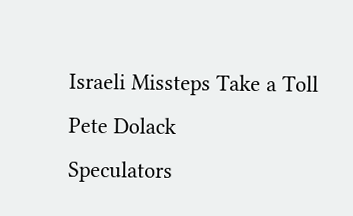Israeli Missteps Take a Toll
Pete Dolack
Speculators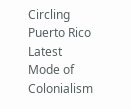Circling Puerto Rico Latest Mode of Colonialism